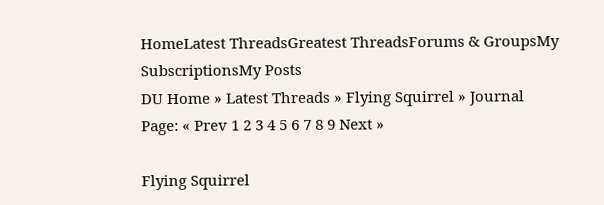HomeLatest ThreadsGreatest ThreadsForums & GroupsMy SubscriptionsMy Posts
DU Home » Latest Threads » Flying Squirrel » Journal
Page: « Prev 1 2 3 4 5 6 7 8 9 Next »

Flying Squirrel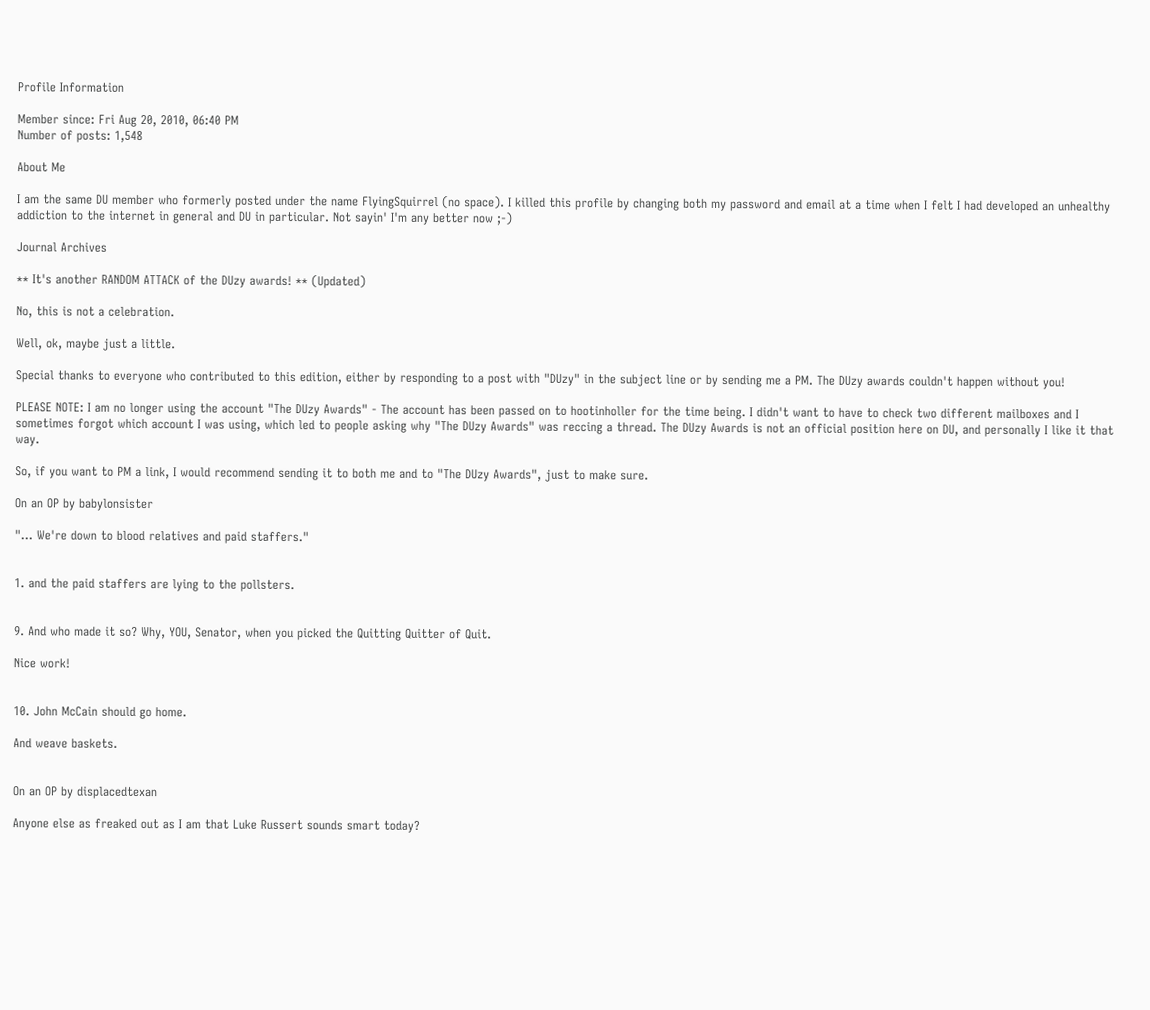Profile Information

Member since: Fri Aug 20, 2010, 06:40 PM
Number of posts: 1,548

About Me

I am the same DU member who formerly posted under the name FlyingSquirrel (no space). I killed this profile by changing both my password and email at a time when I felt I had developed an unhealthy addiction to the internet in general and DU in particular. Not sayin' I'm any better now ;-)

Journal Archives

** It's another RANDOM ATTACK of the DUzy awards! ** (Updated)

No, this is not a celebration.

Well, ok, maybe just a little.

Special thanks to everyone who contributed to this edition, either by responding to a post with "DUzy" in the subject line or by sending me a PM. The DUzy awards couldn't happen without you!

PLEASE NOTE: I am no longer using the account "The DUzy Awards" - The account has been passed on to hootinholler for the time being. I didn't want to have to check two different mailboxes and I sometimes forgot which account I was using, which led to people asking why "The DUzy Awards" was reccing a thread. The DUzy Awards is not an official position here on DU, and personally I like it that way.

So, if you want to PM a link, I would recommend sending it to both me and to "The DUzy Awards", just to make sure.

On an OP by babylonsister

"... We're down to blood relatives and paid staffers."


1. and the paid staffers are lying to the pollsters.


9. And who made it so? Why, YOU, Senator, when you picked the Quitting Quitter of Quit.

Nice work!


10. John McCain should go home.

And weave baskets.


On an OP by displacedtexan

Anyone else as freaked out as I am that Luke Russert sounds smart today?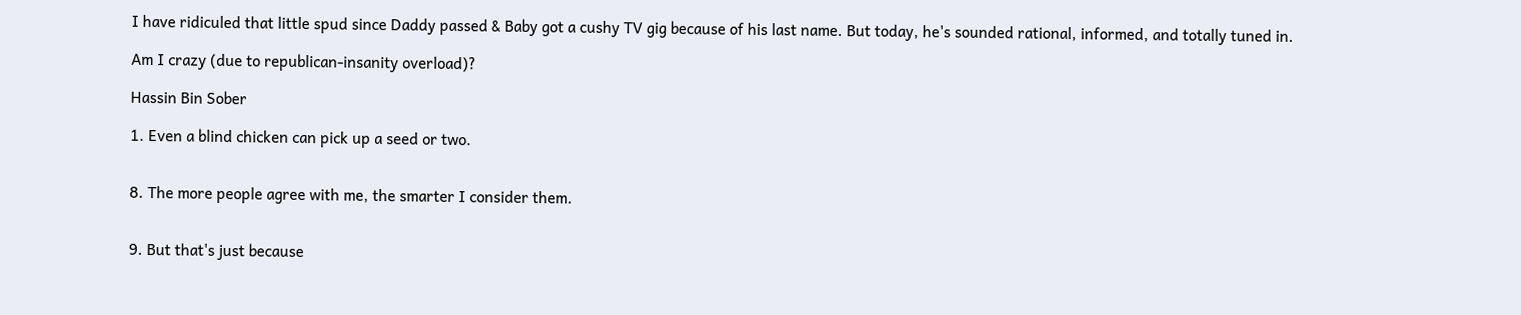I have ridiculed that little spud since Daddy passed & Baby got a cushy TV gig because of his last name. But today, he's sounded rational, informed, and totally tuned in.

Am I crazy (due to republican-insanity overload)?

Hassin Bin Sober

1. Even a blind chicken can pick up a seed or two.


8. The more people agree with me, the smarter I consider them.


9. But that's just because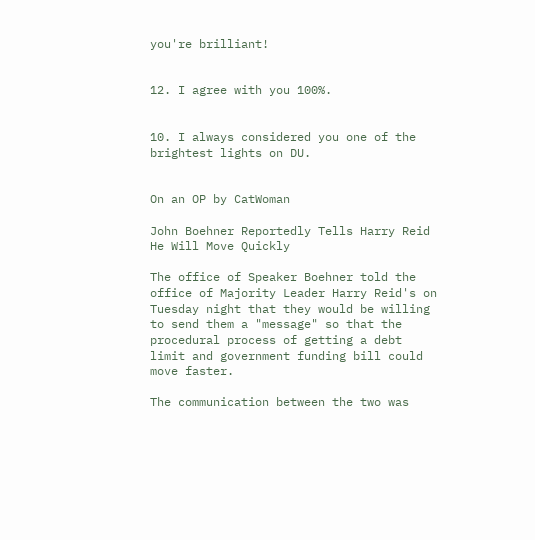you're brilliant!


12. I agree with you 100%.


10. I always considered you one of the brightest lights on DU.


On an OP by CatWoman

John Boehner Reportedly Tells Harry Reid He Will Move Quickly

The office of Speaker Boehner told the office of Majority Leader Harry Reid's on Tuesday night that they would be willing to send them a "message" so that the procedural process of getting a debt limit and government funding bill could move faster.

The communication between the two was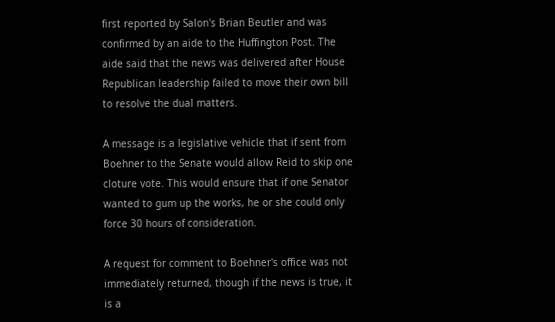first reported by Salon's Brian Beutler and was confirmed by an aide to the Huffington Post. The aide said that the news was delivered after House Republican leadership failed to move their own bill to resolve the dual matters.

A message is a legislative vehicle that if sent from Boehner to the Senate would allow Reid to skip one cloture vote. This would ensure that if one Senator wanted to gum up the works, he or she could only force 30 hours of consideration.

A request for comment to Boehner's office was not immediately returned, though if the news is true, it is a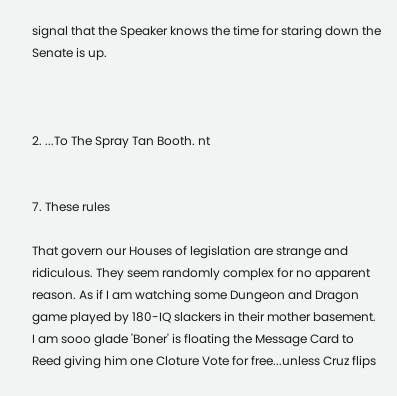signal that the Speaker knows the time for staring down the Senate is up.



2. ...To The Spray Tan Booth. nt


7. These rules

That govern our Houses of legislation are strange and ridiculous. They seem randomly complex for no apparent reason. As if I am watching some Dungeon and Dragon game played by 180-IQ slackers in their mother basement. I am sooo glade 'Boner' is floating the Message Card to Reed giving him one Cloture Vote for free...unless Cruz flips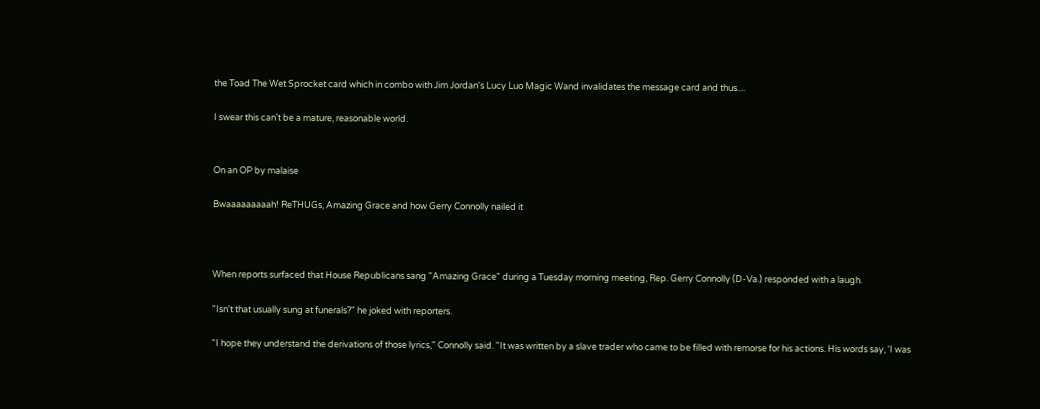the Toad The Wet Sprocket card which in combo with Jim Jordan's Lucy Luo Magic Wand invalidates the message card and thus....

I swear this can't be a mature, reasonable world.


On an OP by malaise

Bwaaaaaaaaah! ReTHUGs, Amazing Grace and how Gerry Connolly nailed it



When reports surfaced that House Republicans sang "Amazing Grace" during a Tuesday morning meeting, Rep. Gerry Connolly (D-Va.) responded with a laugh.

"Isn't that usually sung at funerals?" he joked with reporters.

"I hope they understand the derivations of those lyrics," Connolly said. "It was written by a slave trader who came to be filled with remorse for his actions. His words say, 'I was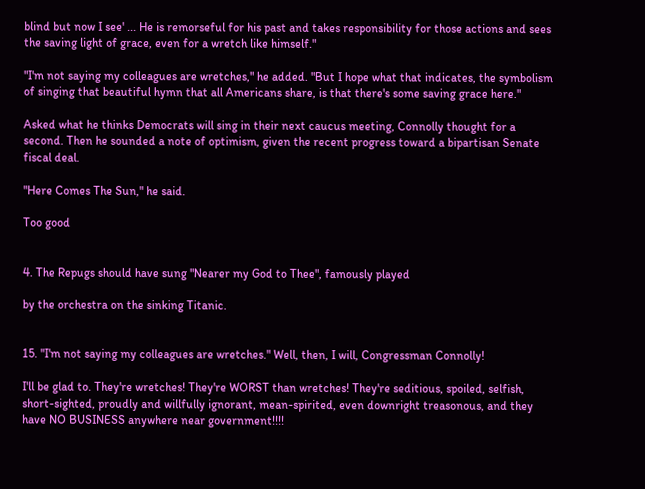blind but now I see' ... He is remorseful for his past and takes responsibility for those actions and sees the saving light of grace, even for a wretch like himself."

"I'm not saying my colleagues are wretches," he added. "But I hope what that indicates, the symbolism of singing that beautiful hymn that all Americans share, is that there's some saving grace here."

Asked what he thinks Democrats will sing in their next caucus meeting, Connolly thought for a second. Then he sounded a note of optimism, given the recent progress toward a bipartisan Senate fiscal deal.

"Here Comes The Sun," he said.

Too good


4. The Repugs should have sung "Nearer my God to Thee", famously played

by the orchestra on the sinking Titanic.


15. "I'm not saying my colleagues are wretches." Well, then, I will, Congressman Connolly!

I'll be glad to. They're wretches! They're WORST than wretches! They're seditious, spoiled, selfish, short-sighted, proudly and willfully ignorant, mean-spirited, even downright treasonous, and they have NO BUSINESS anywhere near government!!!!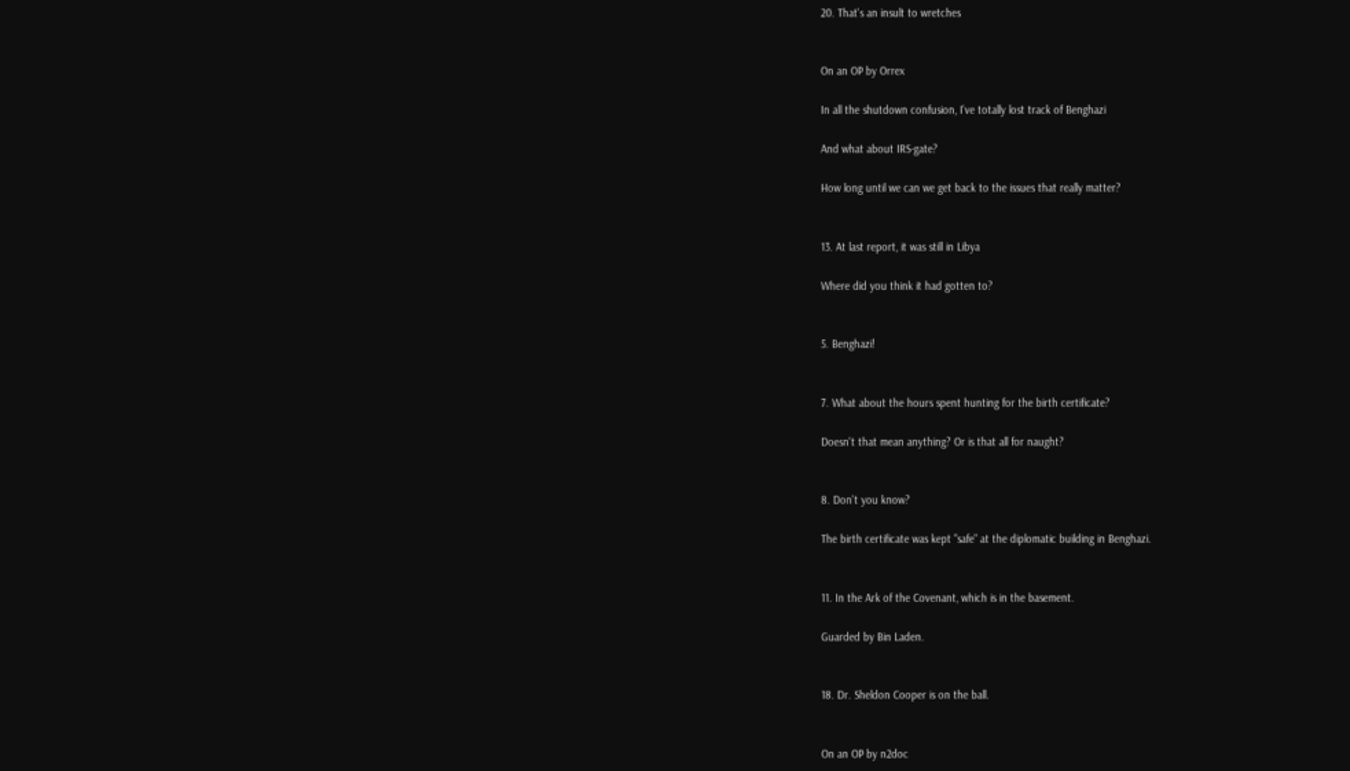20. That's an insult to wretches


On an OP by Orrex

In all the shutdown confusion, I've totally lost track of Benghazi

And what about IRS-gate?

How long until we can we get back to the issues that really matter?


13. At last report, it was still in Libya

Where did you think it had gotten to?


5. Benghazi!


7. What about the hours spent hunting for the birth certificate?

Doesn't that mean anything? Or is that all for naught?


8. Don't you know?

The birth certificate was kept "safe" at the diplomatic building in Benghazi.


11. In the Ark of the Covenant, which is in the basement.

Guarded by Bin Laden.


18. Dr. Sheldon Cooper is on the ball.


On an OP by n2doc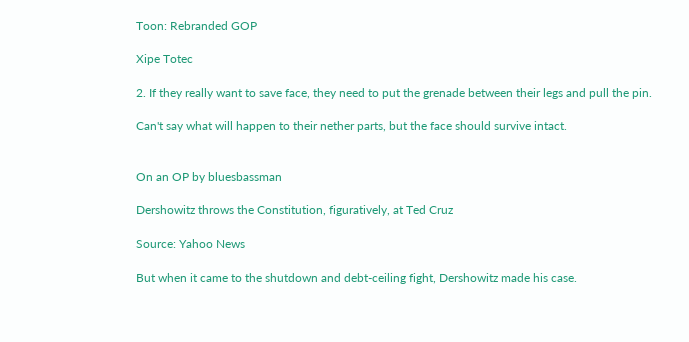Toon: Rebranded GOP

Xipe Totec

2. If they really want to save face, they need to put the grenade between their legs and pull the pin.

Can't say what will happen to their nether parts, but the face should survive intact.


On an OP by bluesbassman

Dershowitz throws the Constitution, figuratively, at Ted Cruz

Source: Yahoo News

But when it came to the shutdown and debt-ceiling fight, Dershowitz made his case.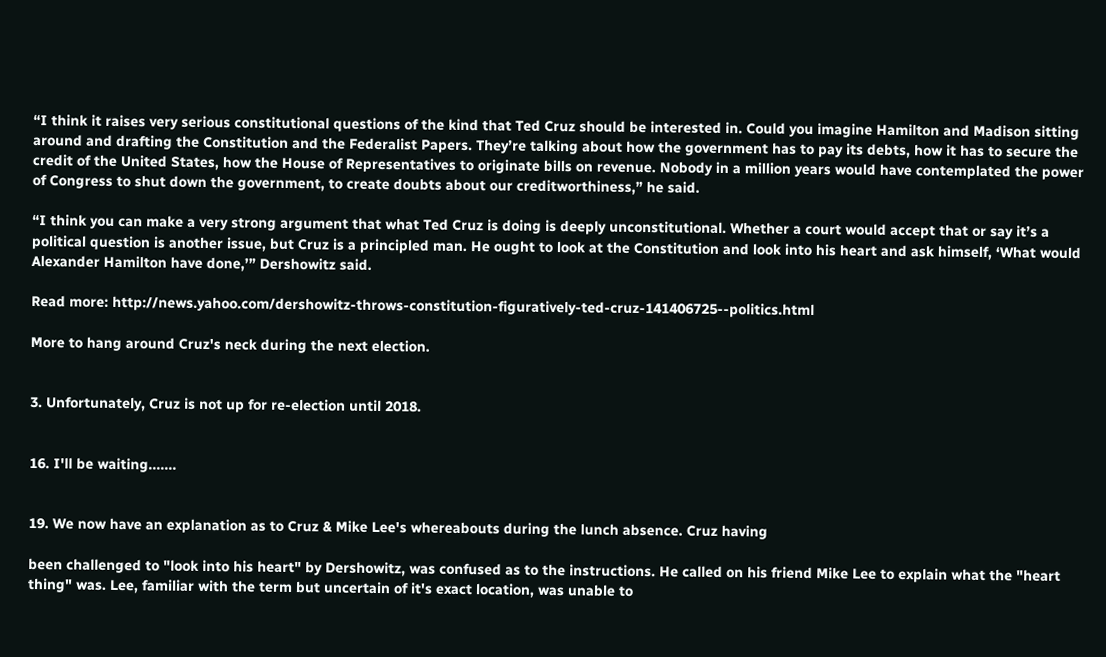“I think it raises very serious constitutional questions of the kind that Ted Cruz should be interested in. Could you imagine Hamilton and Madison sitting around and drafting the Constitution and the Federalist Papers. They’re talking about how the government has to pay its debts, how it has to secure the credit of the United States, how the House of Representatives to originate bills on revenue. Nobody in a million years would have contemplated the power of Congress to shut down the government, to create doubts about our creditworthiness,” he said.

“I think you can make a very strong argument that what Ted Cruz is doing is deeply unconstitutional. Whether a court would accept that or say it’s a political question is another issue, but Cruz is a principled man. He ought to look at the Constitution and look into his heart and ask himself, ‘What would Alexander Hamilton have done,’” Dershowitz said.

Read more: http://news.yahoo.com/dershowitz-throws-constitution-figuratively-ted-cruz-141406725--politics.html

More to hang around Cruz's neck during the next election.


3. Unfortunately, Cruz is not up for re-election until 2018.


16. I'll be waiting.......


19. We now have an explanation as to Cruz & Mike Lee's whereabouts during the lunch absence. Cruz having

been challenged to "look into his heart" by Dershowitz, was confused as to the instructions. He called on his friend Mike Lee to explain what the "heart thing" was. Lee, familiar with the term but uncertain of it's exact location, was unable to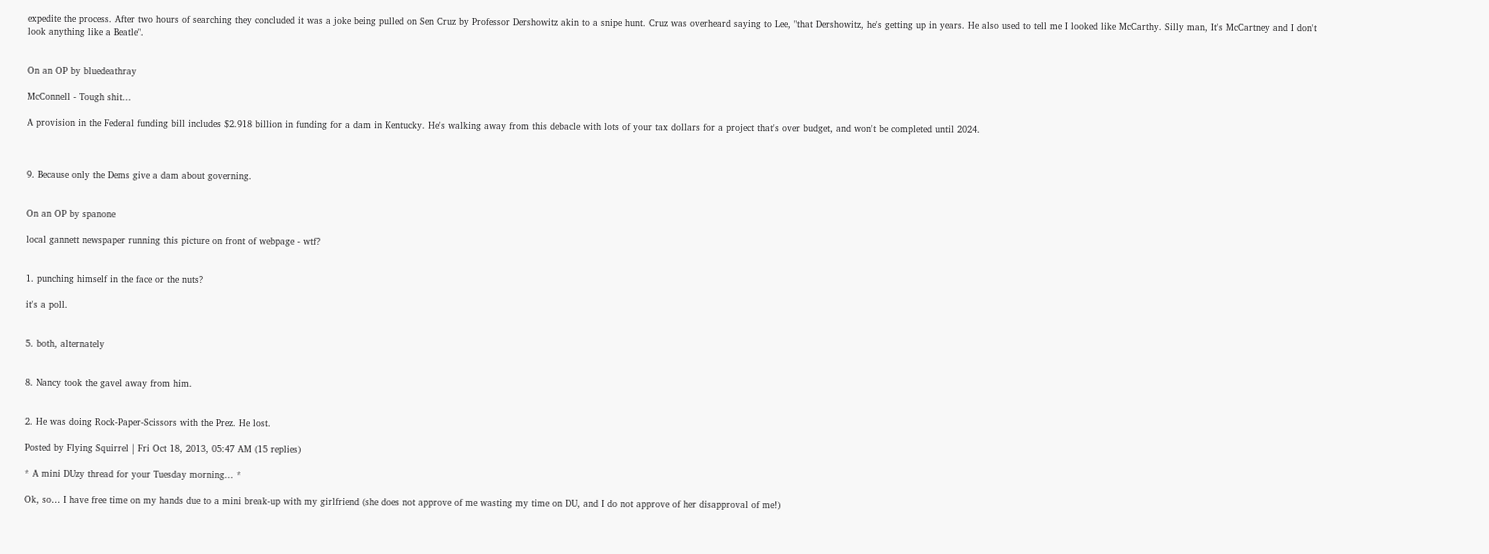expedite the process. After two hours of searching they concluded it was a joke being pulled on Sen Cruz by Professor Dershowitz akin to a snipe hunt. Cruz was overheard saying to Lee, "that Dershowitz, he's getting up in years. He also used to tell me I looked like McCarthy. Silly man, It's McCartney and I don't look anything like a Beatle".


On an OP by bluedeathray

McConnell - Tough shit...

A provision in the Federal funding bill includes $2.918 billion in funding for a dam in Kentucky. He's walking away from this debacle with lots of your tax dollars for a project that's over budget, and won't be completed until 2024.



9. Because only the Dems give a dam about governing.


On an OP by spanone

local gannett newspaper running this picture on front of webpage - wtf?


1. punching himself in the face or the nuts?

it's a poll.


5. both, alternately


8. Nancy took the gavel away from him.


2. He was doing Rock-Paper-Scissors with the Prez. He lost.

Posted by Flying Squirrel | Fri Oct 18, 2013, 05:47 AM (15 replies)

* A mini DUzy thread for your Tuesday morning... *

Ok, so… I have free time on my hands due to a mini break-up with my girlfriend (she does not approve of me wasting my time on DU, and I do not approve of her disapproval of me!)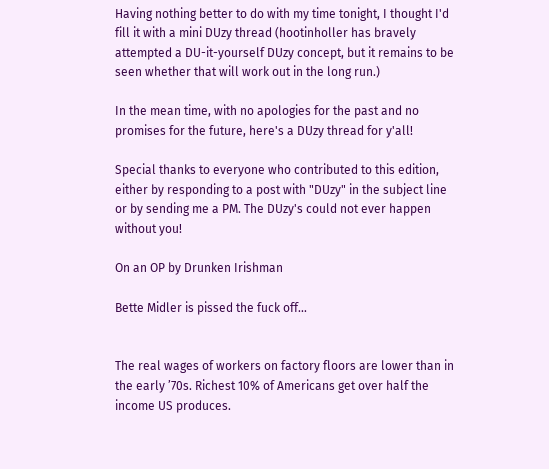Having nothing better to do with my time tonight, I thought I'd fill it with a mini DUzy thread (hootinholler has bravely attempted a DU-it-yourself DUzy concept, but it remains to be seen whether that will work out in the long run.)

In the mean time, with no apologies for the past and no promises for the future, here's a DUzy thread for y'all!

Special thanks to everyone who contributed to this edition, either by responding to a post with "DUzy" in the subject line or by sending me a PM. The DUzy's could not ever happen without you!

On an OP by Drunken Irishman

Bette Midler is pissed the fuck off...


The real wages of workers on factory floors are lower than in the early ’70s. Richest 10% of Americans get over half the income US produces.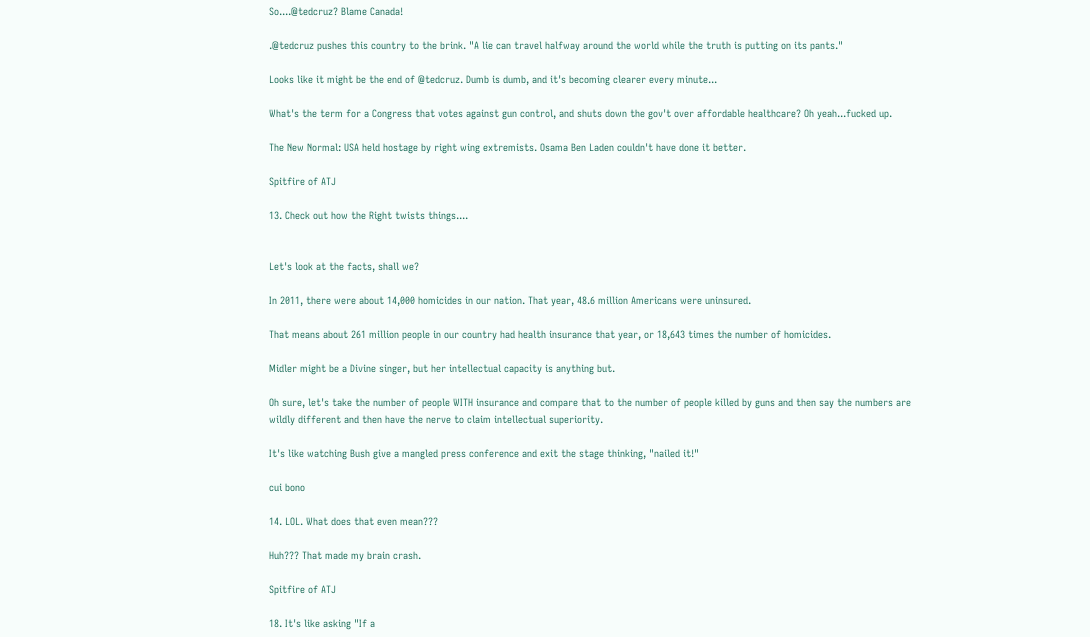So....@tedcruz? Blame Canada!

.@tedcruz pushes this country to the brink. "A lie can travel halfway around the world while the truth is putting on its pants."

Looks like it might be the end of @tedcruz. Dumb is dumb, and it's becoming clearer every minute...

What's the term for a Congress that votes against gun control, and shuts down the gov't over affordable healthcare? Oh yeah...fucked up.

The New Normal: USA held hostage by right wing extremists. Osama Ben Laden couldn't have done it better.

Spitfire of ATJ

13. Check out how the Right twists things....


Let's look at the facts, shall we?

In 2011, there were about 14,000 homicides in our nation. That year, 48.6 million Americans were uninsured.

That means about 261 million people in our country had health insurance that year, or 18,643 times the number of homicides.

Midler might be a Divine singer, but her intellectual capacity is anything but.

Oh sure, let's take the number of people WITH insurance and compare that to the number of people killed by guns and then say the numbers are wildly different and then have the nerve to claim intellectual superiority.

It's like watching Bush give a mangled press conference and exit the stage thinking, "nailed it!"

cui bono

14. LOL. What does that even mean???

Huh??? That made my brain crash.

Spitfire of ATJ

18. It's like asking "If a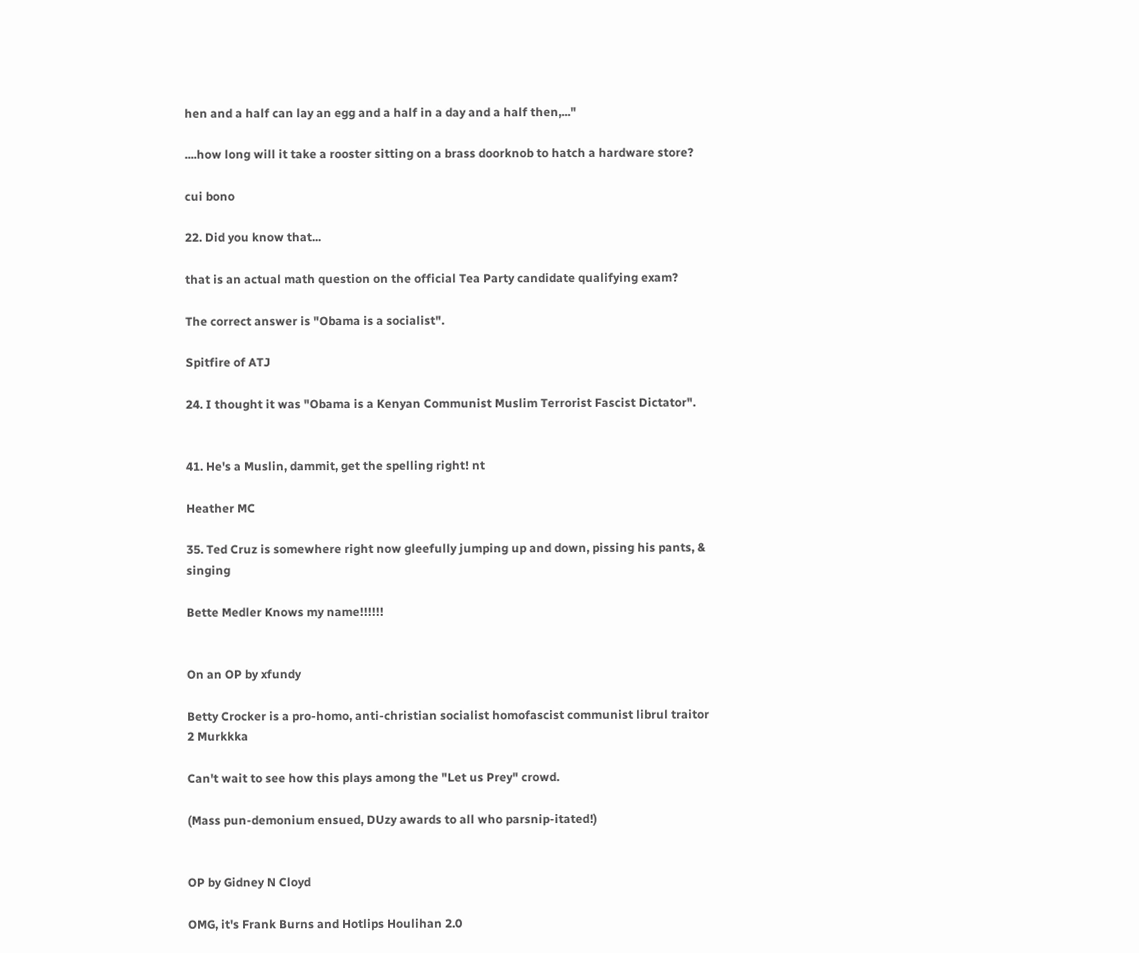hen and a half can lay an egg and a half in a day and a half then,..."

....how long will it take a rooster sitting on a brass doorknob to hatch a hardware store?

cui bono

22. Did you know that...

that is an actual math question on the official Tea Party candidate qualifying exam?

The correct answer is "Obama is a socialist".

Spitfire of ATJ

24. I thought it was "Obama is a Kenyan Communist Muslim Terrorist Fascist Dictator".


41. He's a Muslin, dammit, get the spelling right! nt

Heather MC

35. Ted Cruz is somewhere right now gleefully jumping up and down, pissing his pants, & singing

Bette Medler Knows my name!!!!!!


On an OP by xfundy

Betty Crocker is a pro-homo, anti-christian socialist homofascist communist librul traitor 2 Murkkka

Can't wait to see how this plays among the "Let us Prey" crowd.

(Mass pun-demonium ensued, DUzy awards to all who parsnip-itated!)


OP by Gidney N Cloyd

OMG, it's Frank Burns and Hotlips Houlihan 2.0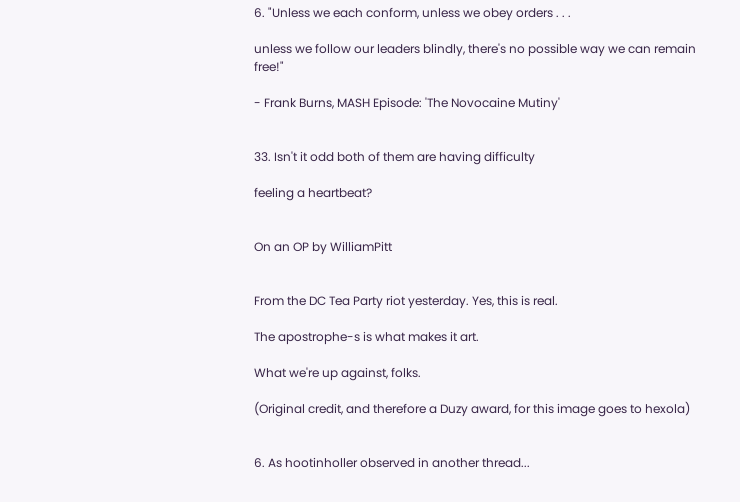6. "Unless we each conform, unless we obey orders . . .

unless we follow our leaders blindly, there's no possible way we can remain free!"

- Frank Burns, MASH Episode: 'The Novocaine Mutiny'


33. Isn't it odd both of them are having difficulty

feeling a heartbeat?


On an OP by WilliamPitt


From the DC Tea Party riot yesterday. Yes, this is real.

The apostrophe-s is what makes it art.

What we're up against, folks.

(Original credit, and therefore a Duzy award, for this image goes to hexola)


6. As hootinholler observed in another thread...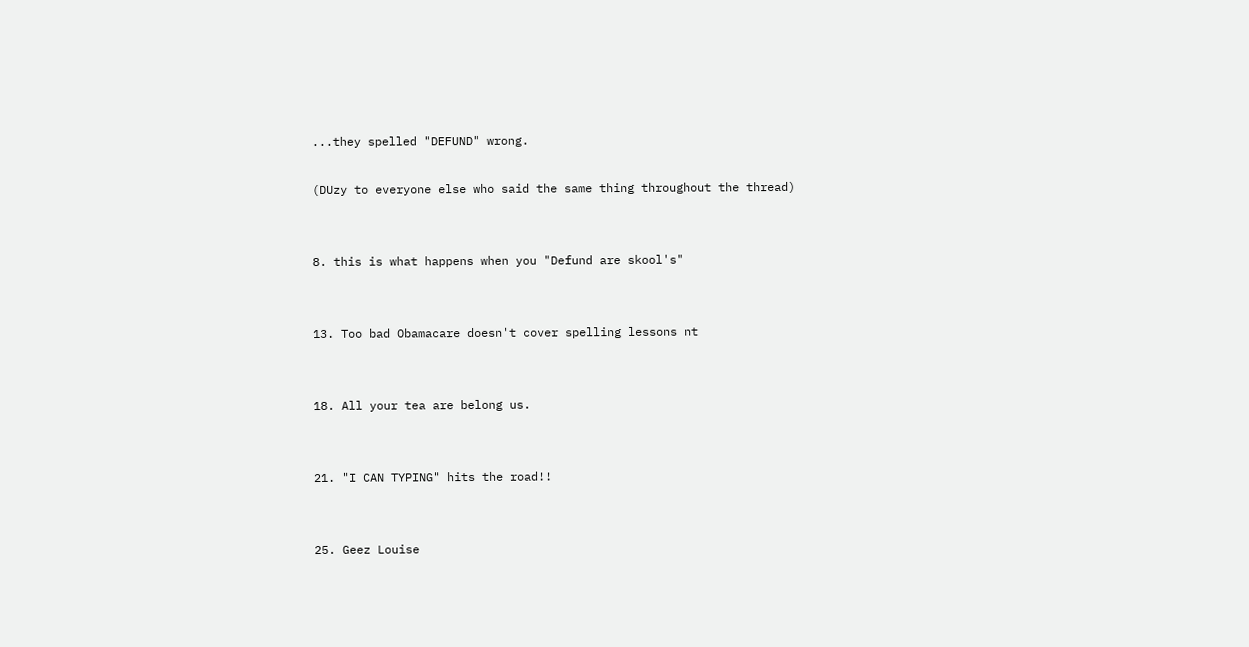...they spelled "DEFUND" wrong.

(DUzy to everyone else who said the same thing throughout the thread)


8. this is what happens when you "Defund are skool's"


13. Too bad Obamacare doesn't cover spelling lessons nt


18. All your tea are belong us.


21. "I CAN TYPING" hits the road!!


25. Geez Louise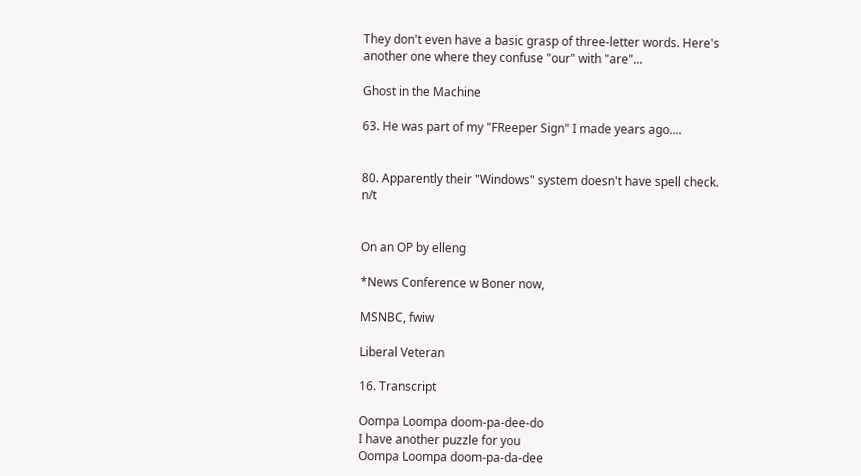They don't even have a basic grasp of three-letter words. Here's another one where they confuse "our" with "are"...

Ghost in the Machine

63. He was part of my "FReeper Sign" I made years ago....


80. Apparently their "Windows" system doesn't have spell check. n/t


On an OP by elleng

*News Conference w Boner now,

MSNBC, fwiw

Liberal Veteran

16. Transcript

Oompa Loompa doom-pa-dee-do
I have another puzzle for you
Oompa Loompa doom-pa-da-dee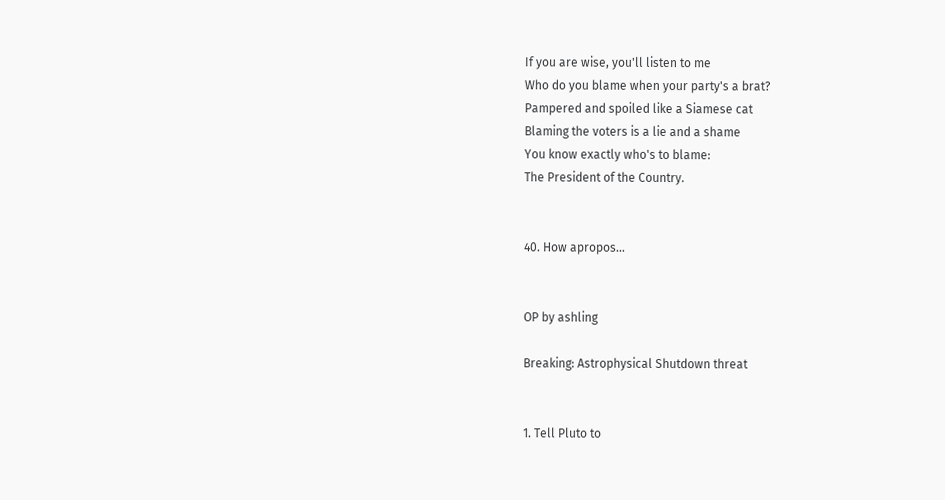If you are wise, you'll listen to me
Who do you blame when your party's a brat?
Pampered and spoiled like a Siamese cat
Blaming the voters is a lie and a shame
You know exactly who's to blame:
The President of the Country.


40. How apropos...


OP by ashling

Breaking: Astrophysical Shutdown threat


1. Tell Pluto to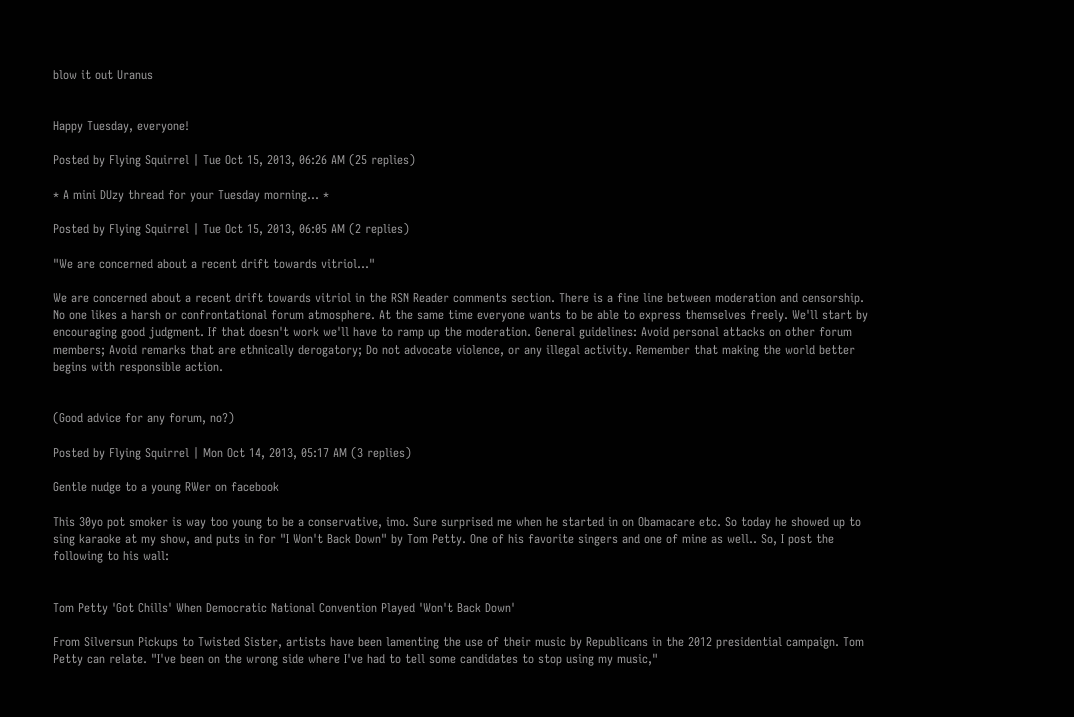blow it out Uranus


Happy Tuesday, everyone!

Posted by Flying Squirrel | Tue Oct 15, 2013, 06:26 AM (25 replies)

* A mini DUzy thread for your Tuesday morning... *

Posted by Flying Squirrel | Tue Oct 15, 2013, 06:05 AM (2 replies)

"We are concerned about a recent drift towards vitriol..."

We are concerned about a recent drift towards vitriol in the RSN Reader comments section. There is a fine line between moderation and censorship. No one likes a harsh or confrontational forum atmosphere. At the same time everyone wants to be able to express themselves freely. We'll start by encouraging good judgment. If that doesn't work we'll have to ramp up the moderation. General guidelines: Avoid personal attacks on other forum members; Avoid remarks that are ethnically derogatory; Do not advocate violence, or any illegal activity. Remember that making the world better begins with responsible action.


(Good advice for any forum, no?)

Posted by Flying Squirrel | Mon Oct 14, 2013, 05:17 AM (3 replies)

Gentle nudge to a young RWer on facebook

This 30yo pot smoker is way too young to be a conservative, imo. Sure surprised me when he started in on Obamacare etc. So today he showed up to sing karaoke at my show, and puts in for "I Won't Back Down" by Tom Petty. One of his favorite singers and one of mine as well.. So, I post the following to his wall:


Tom Petty 'Got Chills' When Democratic National Convention Played 'Won't Back Down'

From Silversun Pickups to Twisted Sister, artists have been lamenting the use of their music by Republicans in the 2012 presidential campaign. Tom Petty can relate. "I've been on the wrong side where I've had to tell some candidates to stop using my music,"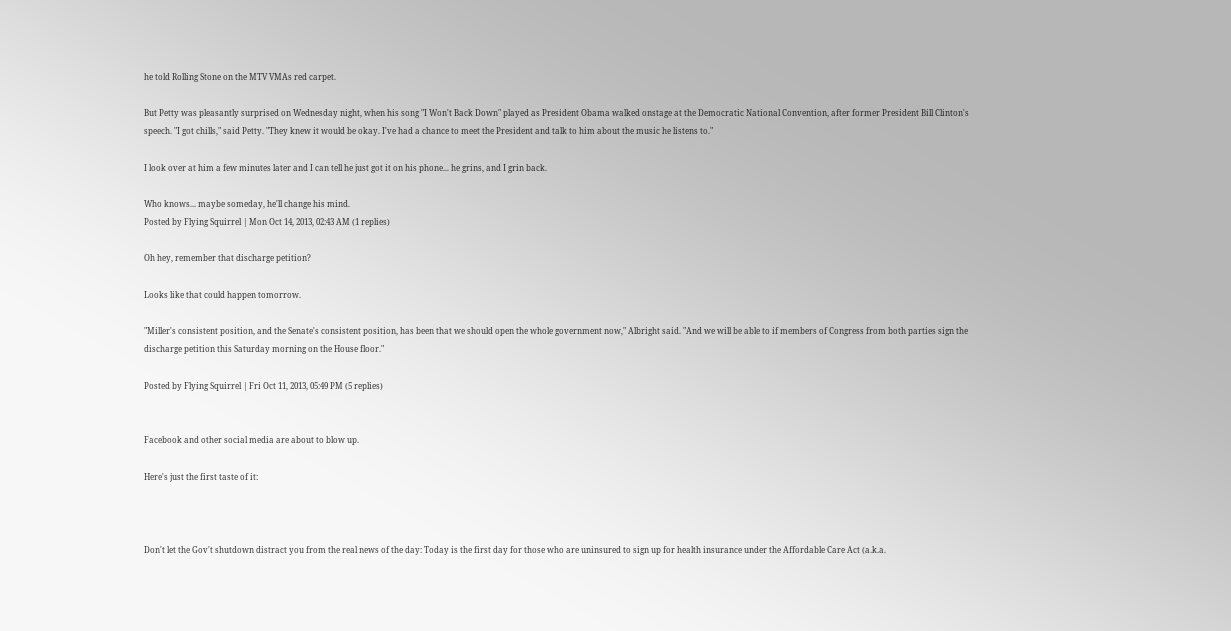he told Rolling Stone on the MTV VMAs red carpet.

But Petty was pleasantly surprised on Wednesday night, when his song "I Won't Back Down" played as President Obama walked onstage at the Democratic National Convention, after former President Bill Clinton's speech. "I got chills," said Petty. "They knew it would be okay. I've had a chance to meet the President and talk to him about the music he listens to."

I look over at him a few minutes later and I can tell he just got it on his phone... he grins, and I grin back.

Who knows... maybe someday, he'll change his mind.
Posted by Flying Squirrel | Mon Oct 14, 2013, 02:43 AM (1 replies)

Oh hey, remember that discharge petition?

Looks like that could happen tomorrow.

"Miller's consistent position, and the Senate's consistent position, has been that we should open the whole government now," Albright said. "And we will be able to if members of Congress from both parties sign the discharge petition this Saturday morning on the House floor."

Posted by Flying Squirrel | Fri Oct 11, 2013, 05:49 PM (5 replies)


Facebook and other social media are about to blow up.

Here's just the first taste of it:



Don't let the Gov't shutdown distract you from the real news of the day: Today is the first day for those who are uninsured to sign up for health insurance under the Affordable Care Act (a.k.a.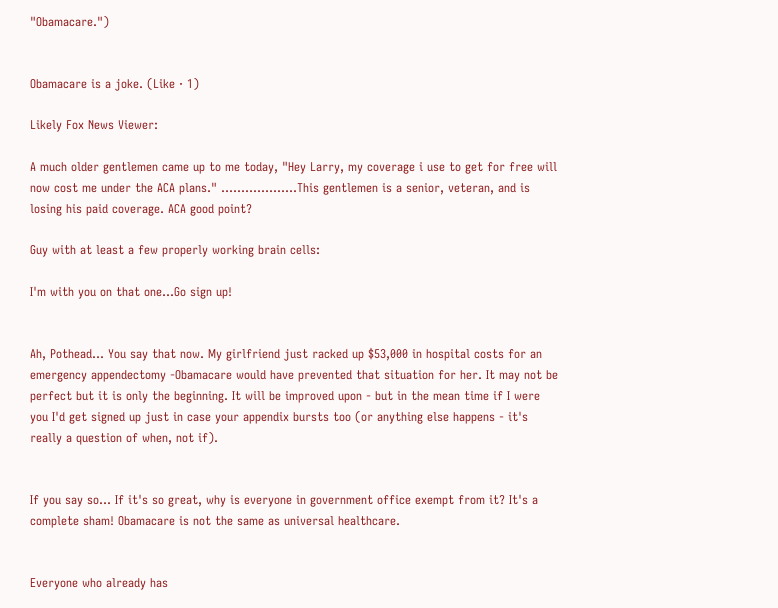"Obamacare.")


Obamacare is a joke. (Like · 1)

Likely Fox News Viewer:

A much older gentlemen came up to me today, "Hey Larry, my coverage i use to get for free will now cost me under the ACA plans." ...................This gentlemen is a senior, veteran, and is losing his paid coverage. ACA good point?

Guy with at least a few properly working brain cells:

I'm with you on that one...Go sign up!


Ah, Pothead... You say that now. My girlfriend just racked up $53,000 in hospital costs for an emergency appendectomy -Obamacare would have prevented that situation for her. It may not be perfect but it is only the beginning. It will be improved upon - but in the mean time if I were you I'd get signed up just in case your appendix bursts too (or anything else happens - it's really a question of when, not if).


If you say so... If it's so great, why is everyone in government office exempt from it? It's a complete sham! Obamacare is not the same as universal healthcare.


Everyone who already has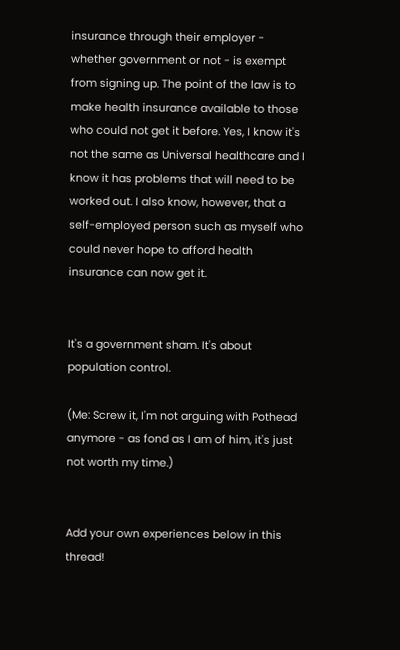insurance through their employer - whether government or not - is exempt from signing up. The point of the law is to make health insurance available to those who could not get it before. Yes, I know it's not the same as Universal healthcare and I know it has problems that will need to be worked out. I also know, however, that a self-employed person such as myself who could never hope to afford health insurance can now get it.


It's a government sham. It's about population control.

(Me: Screw it, I'm not arguing with Pothead anymore - as fond as I am of him, it's just not worth my time.)


Add your own experiences below in this thread!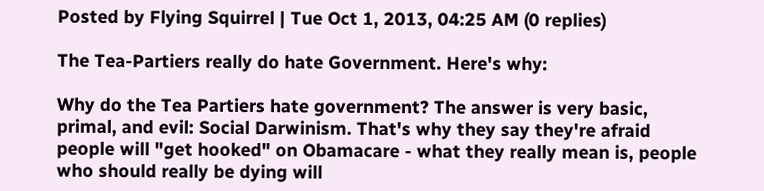Posted by Flying Squirrel | Tue Oct 1, 2013, 04:25 AM (0 replies)

The Tea-Partiers really do hate Government. Here's why:

Why do the Tea Partiers hate government? The answer is very basic, primal, and evil: Social Darwinism. That's why they say they're afraid people will "get hooked" on Obamacare - what they really mean is, people who should really be dying will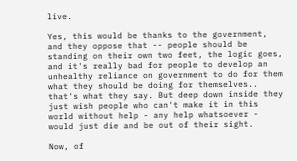live.

Yes, this would be thanks to the government, and they oppose that -- people should be standing on their own two feet, the logic goes, and it's really bad for people to develop an unhealthy reliance on government to do for them what they should be doing for themselves.. that's what they say. But deep down inside they just wish people who can't make it in this world without help - any help whatsoever - would just die and be out of their sight.

Now, of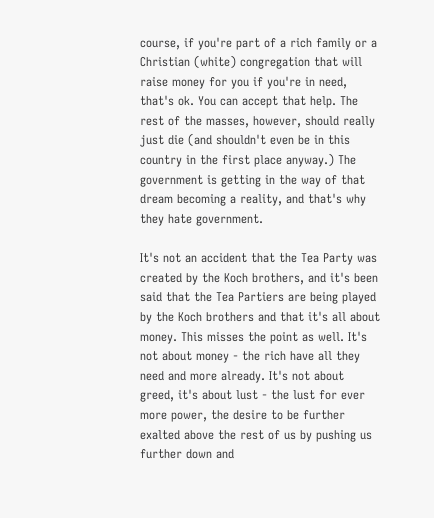course, if you're part of a rich family or a Christian (white) congregation that will raise money for you if you're in need, that's ok. You can accept that help. The rest of the masses, however, should really just die (and shouldn't even be in this country in the first place anyway.) The government is getting in the way of that dream becoming a reality, and that's why they hate government.

It's not an accident that the Tea Party was created by the Koch brothers, and it's been said that the Tea Partiers are being played by the Koch brothers and that it's all about money. This misses the point as well. It's not about money - the rich have all they need and more already. It's not about greed, it's about lust - the lust for ever more power, the desire to be further exalted above the rest of us by pushing us further down and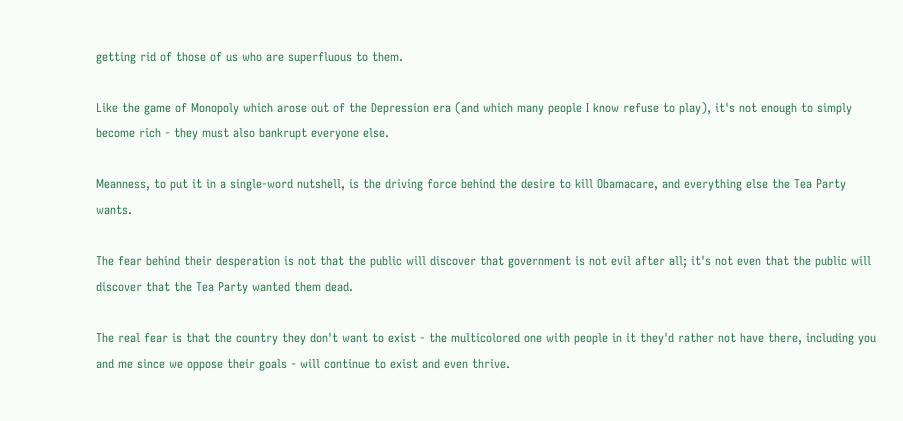getting rid of those of us who are superfluous to them.

Like the game of Monopoly which arose out of the Depression era (and which many people I know refuse to play), it's not enough to simply become rich - they must also bankrupt everyone else.

Meanness, to put it in a single-word nutshell, is the driving force behind the desire to kill Obamacare, and everything else the Tea Party wants.

The fear behind their desperation is not that the public will discover that government is not evil after all; it's not even that the public will discover that the Tea Party wanted them dead.

The real fear is that the country they don't want to exist - the multicolored one with people in it they'd rather not have there, including you and me since we oppose their goals - will continue to exist and even thrive.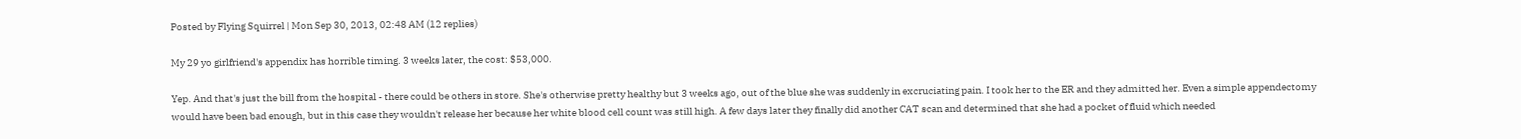Posted by Flying Squirrel | Mon Sep 30, 2013, 02:48 AM (12 replies)

My 29 yo girlfriend's appendix has horrible timing. 3 weeks later, the cost: $53,000.

Yep. And that's just the bill from the hospital - there could be others in store. She's otherwise pretty healthy but 3 weeks ago, out of the blue she was suddenly in excruciating pain. I took her to the ER and they admitted her. Even a simple appendectomy would have been bad enough, but in this case they wouldn't release her because her white blood cell count was still high. A few days later they finally did another CAT scan and determined that she had a pocket of fluid which needed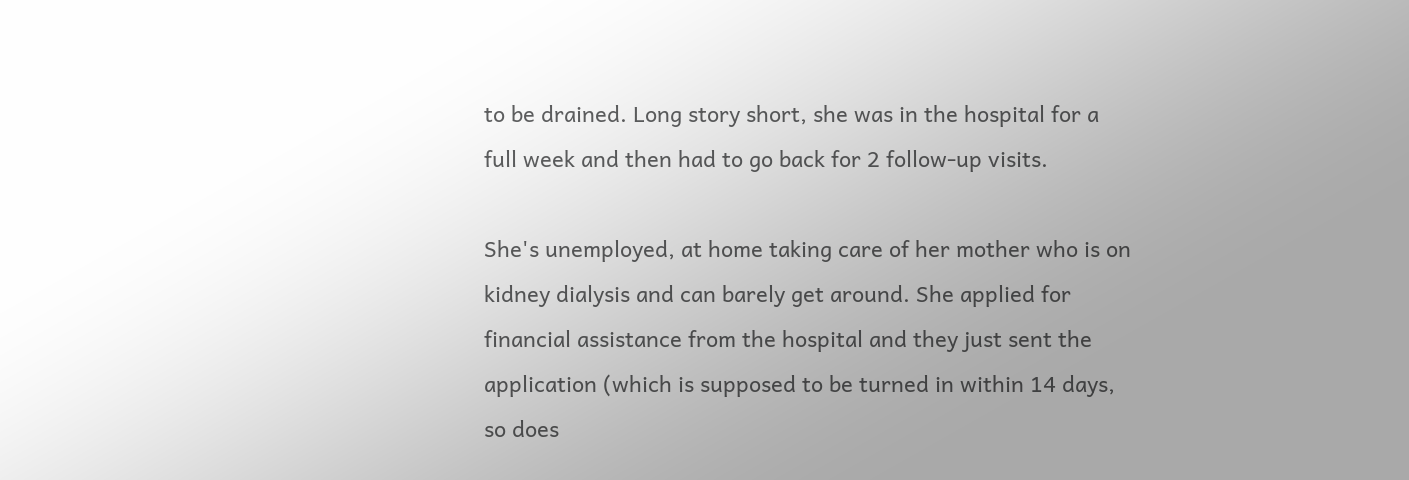to be drained. Long story short, she was in the hospital for a full week and then had to go back for 2 follow-up visits.

She's unemployed, at home taking care of her mother who is on kidney dialysis and can barely get around. She applied for financial assistance from the hospital and they just sent the application (which is supposed to be turned in within 14 days, so does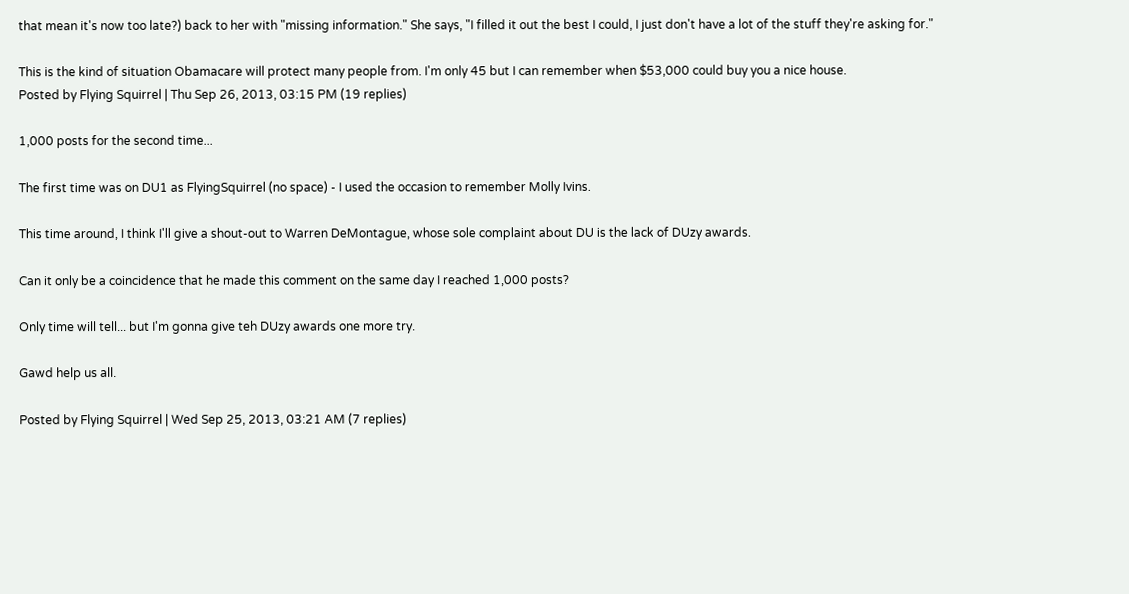that mean it's now too late?) back to her with "missing information." She says, "I filled it out the best I could, I just don't have a lot of the stuff they're asking for."

This is the kind of situation Obamacare will protect many people from. I'm only 45 but I can remember when $53,000 could buy you a nice house.
Posted by Flying Squirrel | Thu Sep 26, 2013, 03:15 PM (19 replies)

1,000 posts for the second time...

The first time was on DU1 as FlyingSquirrel (no space) - I used the occasion to remember Molly Ivins.

This time around, I think I'll give a shout-out to Warren DeMontague, whose sole complaint about DU is the lack of DUzy awards.

Can it only be a coincidence that he made this comment on the same day I reached 1,000 posts?

Only time will tell... but I'm gonna give teh DUzy awards one more try.

Gawd help us all.

Posted by Flying Squirrel | Wed Sep 25, 2013, 03:21 AM (7 replies)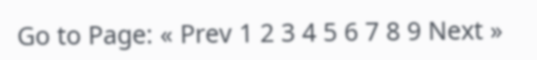Go to Page: « Prev 1 2 3 4 5 6 7 8 9 Next »